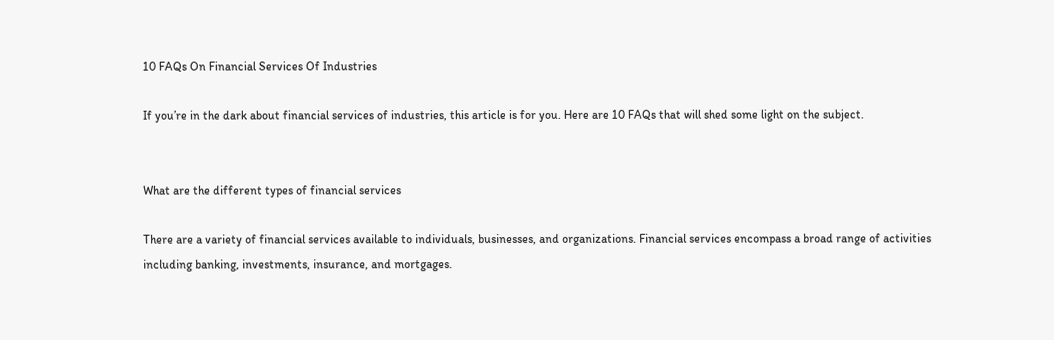10 FAQs On Financial Services Of Industries

If you’re in the dark about financial services of industries, this article is for you. Here are 10 FAQs that will shed some light on the subject.


What are the different types of financial services

There are a variety of financial services available to individuals, businesses, and organizations. Financial services encompass a broad range of activities including banking, investments, insurance, and mortgages.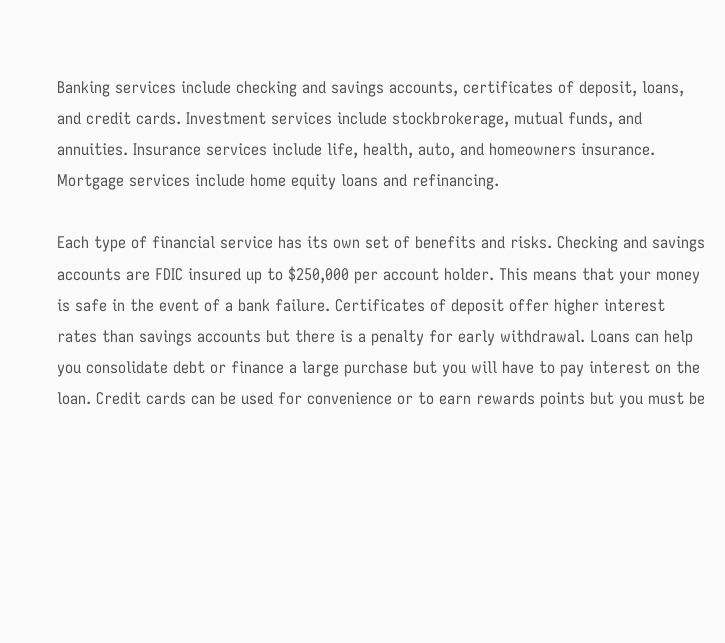Banking services include checking and savings accounts, certificates of deposit, loans, and credit cards. Investment services include stockbrokerage, mutual funds, and annuities. Insurance services include life, health, auto, and homeowners insurance. Mortgage services include home equity loans and refinancing.

Each type of financial service has its own set of benefits and risks. Checking and savings accounts are FDIC insured up to $250,000 per account holder. This means that your money is safe in the event of a bank failure. Certificates of deposit offer higher interest rates than savings accounts but there is a penalty for early withdrawal. Loans can help you consolidate debt or finance a large purchase but you will have to pay interest on the loan. Credit cards can be used for convenience or to earn rewards points but you must be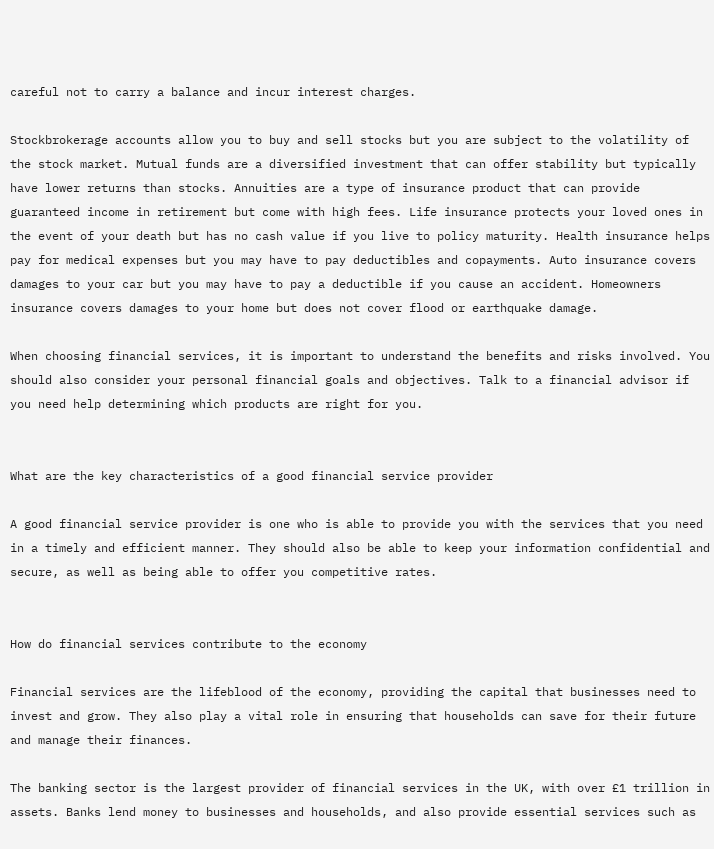careful not to carry a balance and incur interest charges.

Stockbrokerage accounts allow you to buy and sell stocks but you are subject to the volatility of the stock market. Mutual funds are a diversified investment that can offer stability but typically have lower returns than stocks. Annuities are a type of insurance product that can provide guaranteed income in retirement but come with high fees. Life insurance protects your loved ones in the event of your death but has no cash value if you live to policy maturity. Health insurance helps pay for medical expenses but you may have to pay deductibles and copayments. Auto insurance covers damages to your car but you may have to pay a deductible if you cause an accident. Homeowners insurance covers damages to your home but does not cover flood or earthquake damage.

When choosing financial services, it is important to understand the benefits and risks involved. You should also consider your personal financial goals and objectives. Talk to a financial advisor if you need help determining which products are right for you.


What are the key characteristics of a good financial service provider

A good financial service provider is one who is able to provide you with the services that you need in a timely and efficient manner. They should also be able to keep your information confidential and secure, as well as being able to offer you competitive rates.


How do financial services contribute to the economy

Financial services are the lifeblood of the economy, providing the capital that businesses need to invest and grow. They also play a vital role in ensuring that households can save for their future and manage their finances.

The banking sector is the largest provider of financial services in the UK, with over £1 trillion in assets. Banks lend money to businesses and households, and also provide essential services such as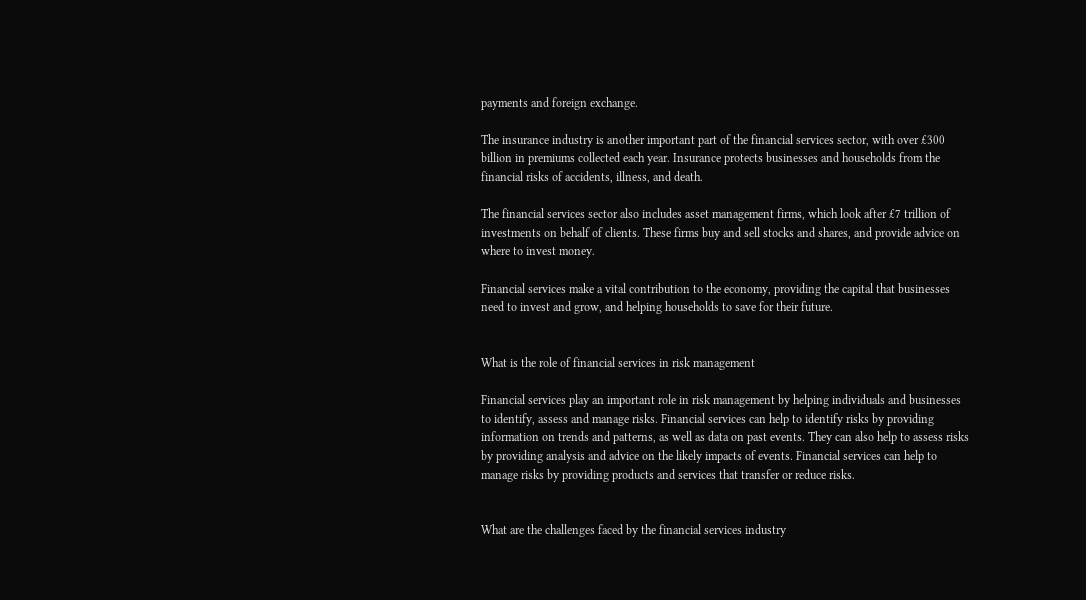payments and foreign exchange.

The insurance industry is another important part of the financial services sector, with over £300 billion in premiums collected each year. Insurance protects businesses and households from the financial risks of accidents, illness, and death.

The financial services sector also includes asset management firms, which look after £7 trillion of investments on behalf of clients. These firms buy and sell stocks and shares, and provide advice on where to invest money.

Financial services make a vital contribution to the economy, providing the capital that businesses need to invest and grow, and helping households to save for their future.


What is the role of financial services in risk management

Financial services play an important role in risk management by helping individuals and businesses to identify, assess and manage risks. Financial services can help to identify risks by providing information on trends and patterns, as well as data on past events. They can also help to assess risks by providing analysis and advice on the likely impacts of events. Financial services can help to manage risks by providing products and services that transfer or reduce risks.


What are the challenges faced by the financial services industry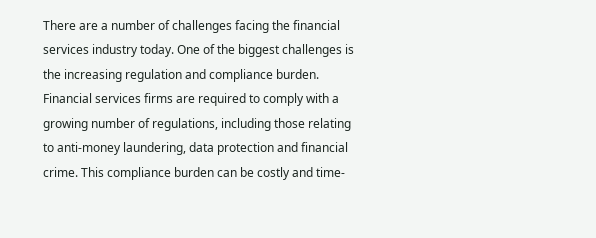There are a number of challenges facing the financial services industry today. One of the biggest challenges is the increasing regulation and compliance burden. Financial services firms are required to comply with a growing number of regulations, including those relating to anti-money laundering, data protection and financial crime. This compliance burden can be costly and time-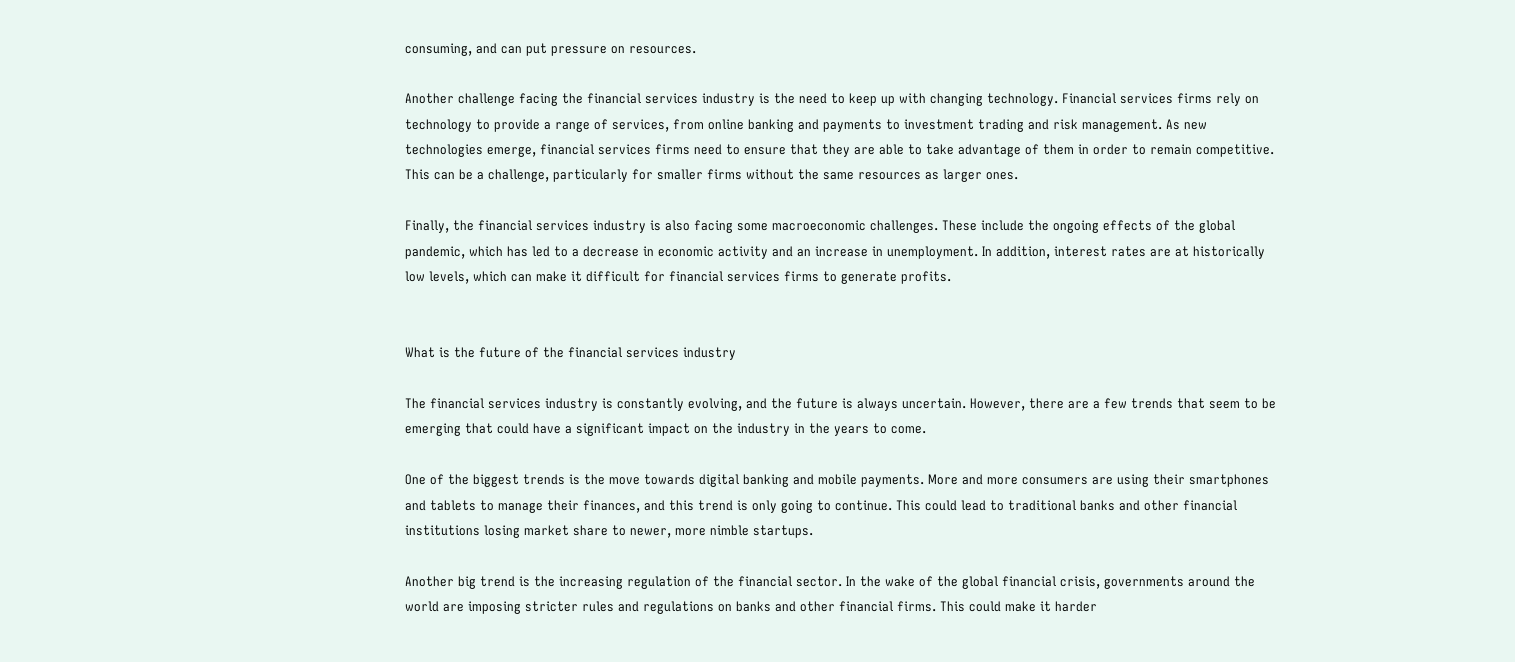consuming, and can put pressure on resources.

Another challenge facing the financial services industry is the need to keep up with changing technology. Financial services firms rely on technology to provide a range of services, from online banking and payments to investment trading and risk management. As new technologies emerge, financial services firms need to ensure that they are able to take advantage of them in order to remain competitive. This can be a challenge, particularly for smaller firms without the same resources as larger ones.

Finally, the financial services industry is also facing some macroeconomic challenges. These include the ongoing effects of the global pandemic, which has led to a decrease in economic activity and an increase in unemployment. In addition, interest rates are at historically low levels, which can make it difficult for financial services firms to generate profits.


What is the future of the financial services industry

The financial services industry is constantly evolving, and the future is always uncertain. However, there are a few trends that seem to be emerging that could have a significant impact on the industry in the years to come.

One of the biggest trends is the move towards digital banking and mobile payments. More and more consumers are using their smartphones and tablets to manage their finances, and this trend is only going to continue. This could lead to traditional banks and other financial institutions losing market share to newer, more nimble startups.

Another big trend is the increasing regulation of the financial sector. In the wake of the global financial crisis, governments around the world are imposing stricter rules and regulations on banks and other financial firms. This could make it harder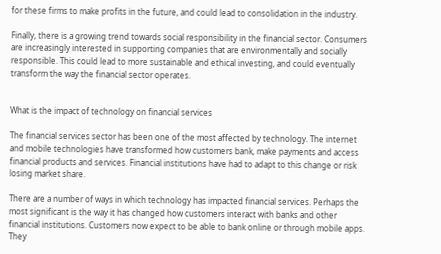for these firms to make profits in the future, and could lead to consolidation in the industry.

Finally, there is a growing trend towards social responsibility in the financial sector. Consumers are increasingly interested in supporting companies that are environmentally and socially responsible. This could lead to more sustainable and ethical investing, and could eventually transform the way the financial sector operates.


What is the impact of technology on financial services

The financial services sector has been one of the most affected by technology. The internet and mobile technologies have transformed how customers bank, make payments and access financial products and services. Financial institutions have had to adapt to this change or risk losing market share.

There are a number of ways in which technology has impacted financial services. Perhaps the most significant is the way it has changed how customers interact with banks and other financial institutions. Customers now expect to be able to bank online or through mobile apps. They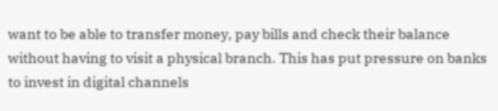want to be able to transfer money, pay bills and check their balance without having to visit a physical branch. This has put pressure on banks to invest in digital channels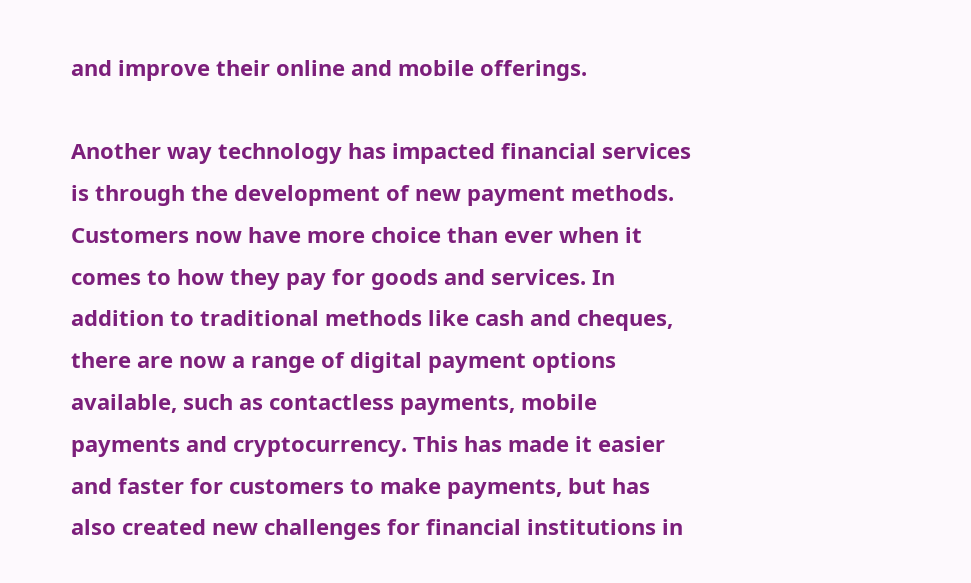and improve their online and mobile offerings.

Another way technology has impacted financial services is through the development of new payment methods. Customers now have more choice than ever when it comes to how they pay for goods and services. In addition to traditional methods like cash and cheques, there are now a range of digital payment options available, such as contactless payments, mobile payments and cryptocurrency. This has made it easier and faster for customers to make payments, but has also created new challenges for financial institutions in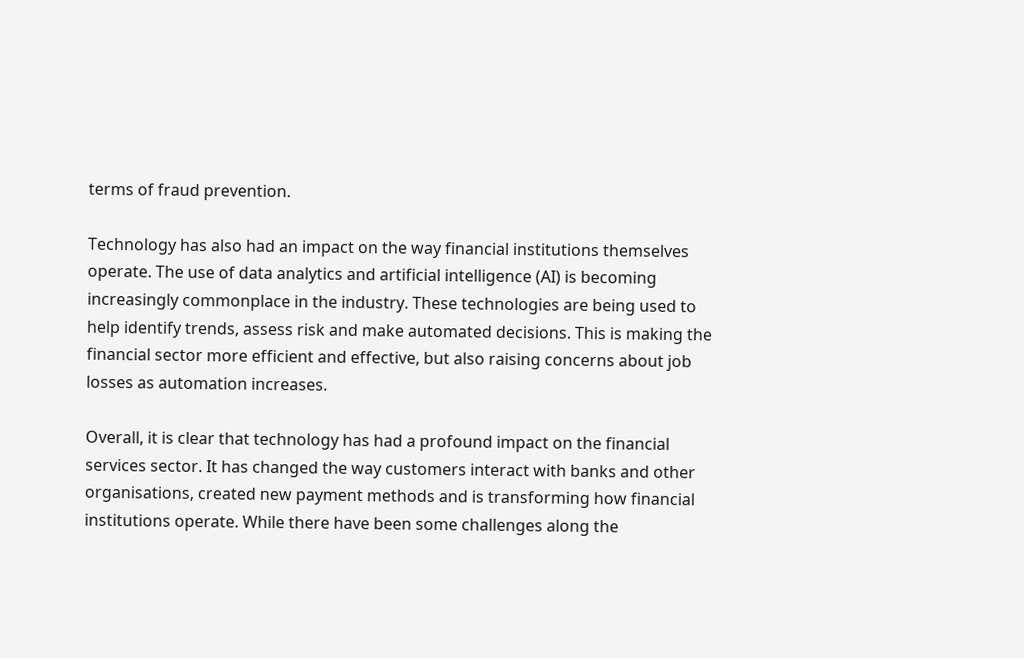terms of fraud prevention.

Technology has also had an impact on the way financial institutions themselves operate. The use of data analytics and artificial intelligence (AI) is becoming increasingly commonplace in the industry. These technologies are being used to help identify trends, assess risk and make automated decisions. This is making the financial sector more efficient and effective, but also raising concerns about job losses as automation increases.

Overall, it is clear that technology has had a profound impact on the financial services sector. It has changed the way customers interact with banks and other organisations, created new payment methods and is transforming how financial institutions operate. While there have been some challenges along the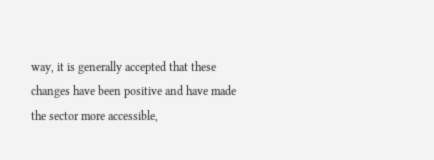way, it is generally accepted that these changes have been positive and have made the sector more accessible,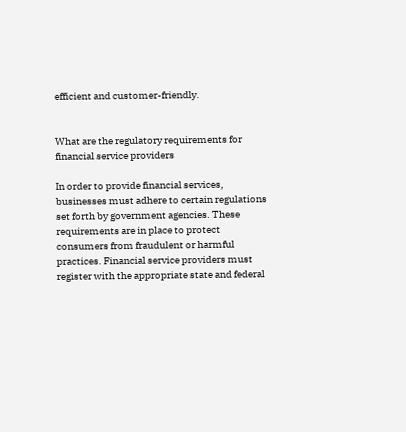efficient and customer-friendly.


What are the regulatory requirements for financial service providers

In order to provide financial services, businesses must adhere to certain regulations set forth by government agencies. These requirements are in place to protect consumers from fraudulent or harmful practices. Financial service providers must register with the appropriate state and federal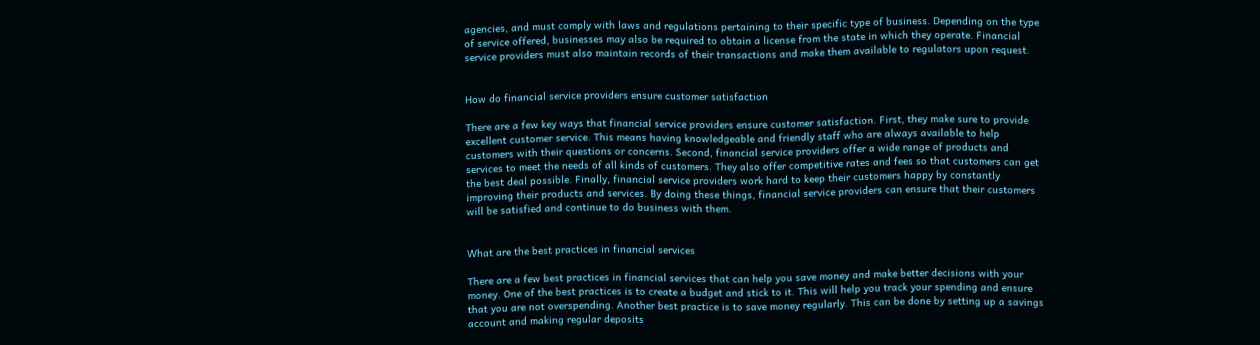agencies, and must comply with laws and regulations pertaining to their specific type of business. Depending on the type of service offered, businesses may also be required to obtain a license from the state in which they operate. Financial service providers must also maintain records of their transactions and make them available to regulators upon request.


How do financial service providers ensure customer satisfaction

There are a few key ways that financial service providers ensure customer satisfaction. First, they make sure to provide excellent customer service. This means having knowledgeable and friendly staff who are always available to help customers with their questions or concerns. Second, financial service providers offer a wide range of products and services to meet the needs of all kinds of customers. They also offer competitive rates and fees so that customers can get the best deal possible. Finally, financial service providers work hard to keep their customers happy by constantly improving their products and services. By doing these things, financial service providers can ensure that their customers will be satisfied and continue to do business with them.


What are the best practices in financial services

There are a few best practices in financial services that can help you save money and make better decisions with your money. One of the best practices is to create a budget and stick to it. This will help you track your spending and ensure that you are not overspending. Another best practice is to save money regularly. This can be done by setting up a savings account and making regular deposits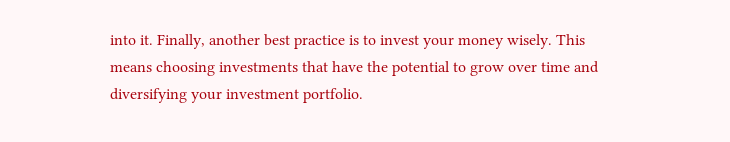into it. Finally, another best practice is to invest your money wisely. This means choosing investments that have the potential to grow over time and diversifying your investment portfolio.